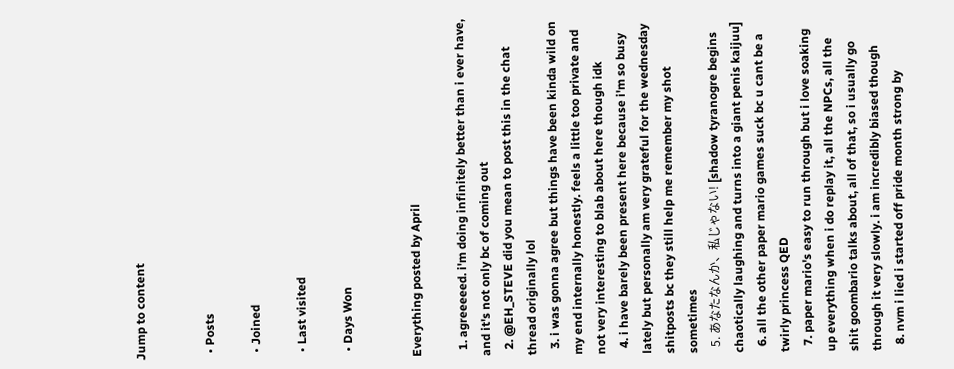Jump to content


  • Posts

  • Joined

  • Last visited

  • Days Won


Everything posted by April

  1. agreeeeed. i'm doing infinitely better than i ever have, and it's not only bc of coming out
  2. @EH_STEVE did you mean to post this in the chat thread originally lol
  3. i was gonna agree but things have been kinda wild on my end internally honestly. feels a little too private and not very interesting to blab about here though idk
  4. i have barely been present here because i'm so busy lately but personally am very grateful for the wednesday shitposts bc they still help me remember my shot sometimes
  5. あなたなんか、私じゃない! [shadow tyranogre begins chaotically laughing and turns into a giant penis kaijuu]
  6. all the other paper mario games suck bc u cant be a twirly princess QED
  7. paper mario's easy to run through but i love soaking up everything when i do replay it, all the NPCs, all the shit goombario talks about, all of that, so i usually go through it very slowly. i am incredibly biased though
  8. nvm i lied i started off pride month strong by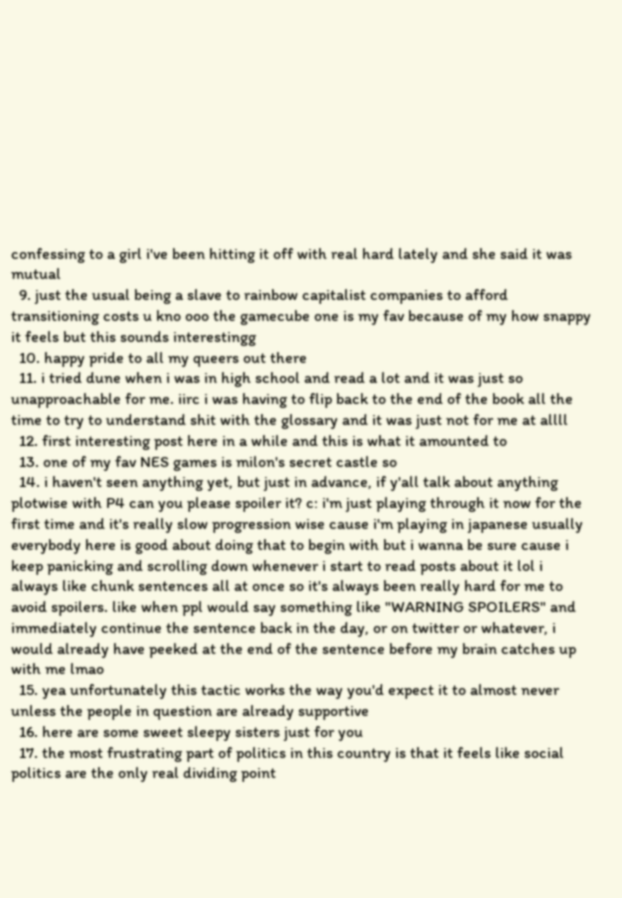confessing to a girl i've been hitting it off with real hard lately and she said it was mutual
  9. just the usual being a slave to rainbow capitalist companies to afford transitioning costs u kno ooo the gamecube one is my fav because of my how snappy it feels but this sounds interestingg
  10. happy pride to all my queers out there
  11. i tried dune when i was in high school and read a lot and it was just so unapproachable for me. iirc i was having to flip back to the end of the book all the time to try to understand shit with the glossary and it was just not for me at allll
  12. first interesting post here in a while and this is what it amounted to
  13. one of my fav NES games is milon's secret castle so
  14. i haven't seen anything yet, but just in advance, if y'all talk about anything plotwise with P4 can you please spoiler it? c: i'm just playing through it now for the first time and it's really slow progression wise cause i'm playing in japanese usually everybody here is good about doing that to begin with but i wanna be sure cause i keep panicking and scrolling down whenever i start to read posts about it lol i always like chunk sentences all at once so it's always been really hard for me to avoid spoilers. like when ppl would say something like "WARNING SPOILERS" and immediately continue the sentence back in the day, or on twitter or whatever, i would already have peeked at the end of the sentence before my brain catches up with me lmao
  15. yea unfortunately this tactic works the way you'd expect it to almost never unless the people in question are already supportive
  16. here are some sweet sleepy sisters just for you
  17. the most frustrating part of politics in this country is that it feels like social politics are the only real dividing point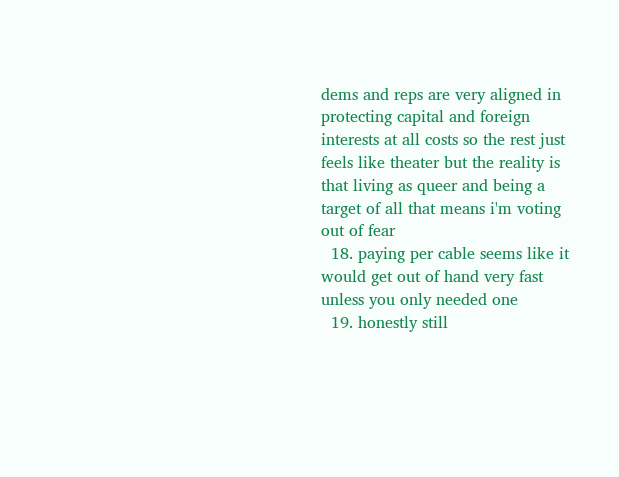dems and reps are very aligned in protecting capital and foreign interests at all costs so the rest just feels like theater but the reality is that living as queer and being a target of all that means i'm voting out of fear
  18. paying per cable seems like it would get out of hand very fast unless you only needed one
  19. honestly still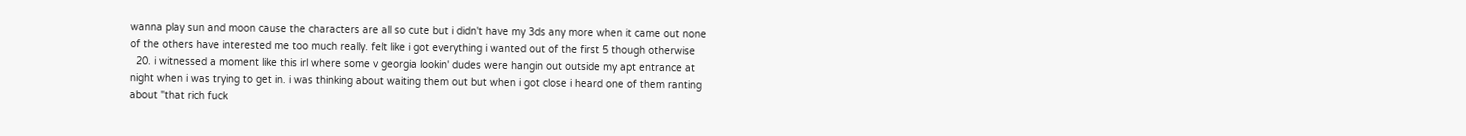wanna play sun and moon cause the characters are all so cute but i didn't have my 3ds any more when it came out none of the others have interested me too much really. felt like i got everything i wanted out of the first 5 though otherwise
  20. i witnessed a moment like this irl where some v georgia lookin' dudes were hangin out outside my apt entrance at night when i was trying to get in. i was thinking about waiting them out but when i got close i heard one of them ranting about "that rich fuck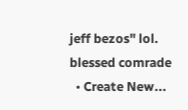jeff bezos" lol. blessed comrade
  • Create New...